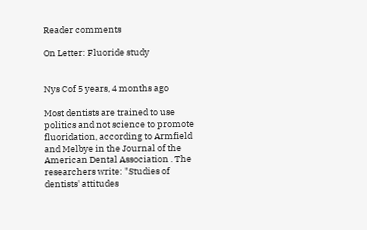Reader comments

On Letter: Fluoride study


Nys Cof 5 years, 4 months ago

Most dentists are trained to use politics and not science to promote fluoridation, according to Armfield and Melbye in the Journal of the American Dental Association . The researchers write: "Studies of dentists' attitudes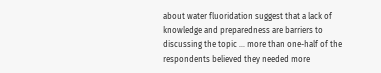about water fluoridation suggest that a lack of knowledge and preparedness are barriers to discussing the topic ... more than one-half of the respondents believed they needed more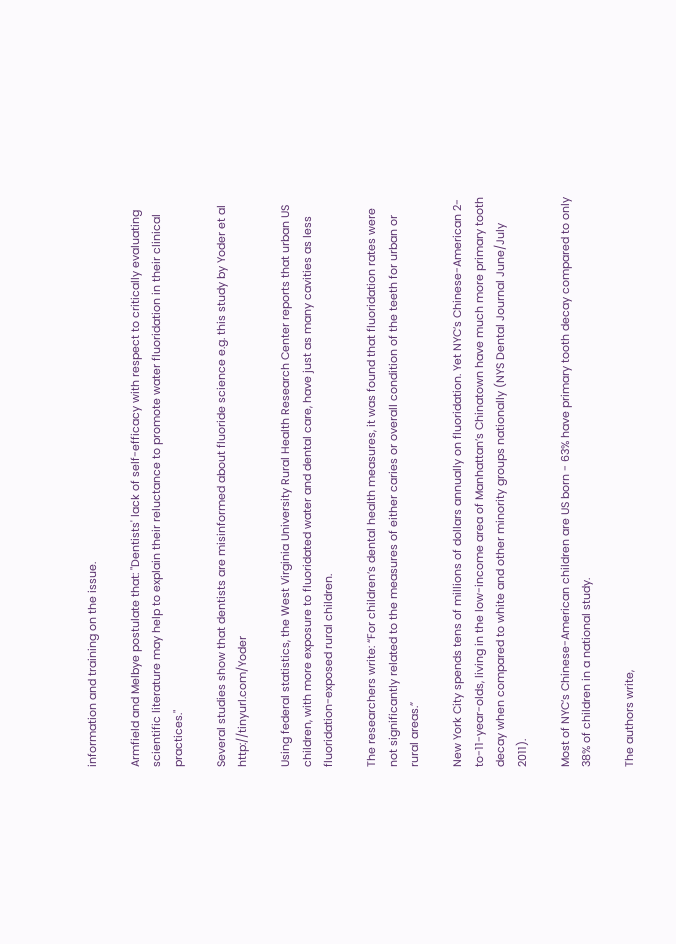information and training on the issue.

Armfield and Melbye postulate that: "Dentists' lack of self-efficacy with respect to critically evaluating scientific literature may help to explain their reluctance to promote water fluoridation in their clinical practices."

Several studies show that dentists are misinformed about fluoride science e.g. this study by Yoder et al http://tinyurl.com/Yoder

Using federal statistics, the West Virginia University Rural Health Research Center reports that urban US children, with more exposure to fluoridated water and dental care, have just as many cavities as less fluoridation-exposed rural children.

The researchers write: “For children’s dental health measures, it was found that fluoridation rates were not significantly related to the measures of either caries or overall condition of the teeth for urban or rural areas.”

New York City spends tens of millions of dollars annually on fluoridation. Yet NYC’s Chinese-American 2-to-11-year-olds, living in the low-income area of Manhattan’s Chinatown have much more primary tooth decay when compared to white and other minority groups nationally (NYS Dental Journal June/July 2011).

Most of NYC’s Chinese-American children are US born - 63% have primary tooth decay compared to only 38% of children in a national study.

The authors write,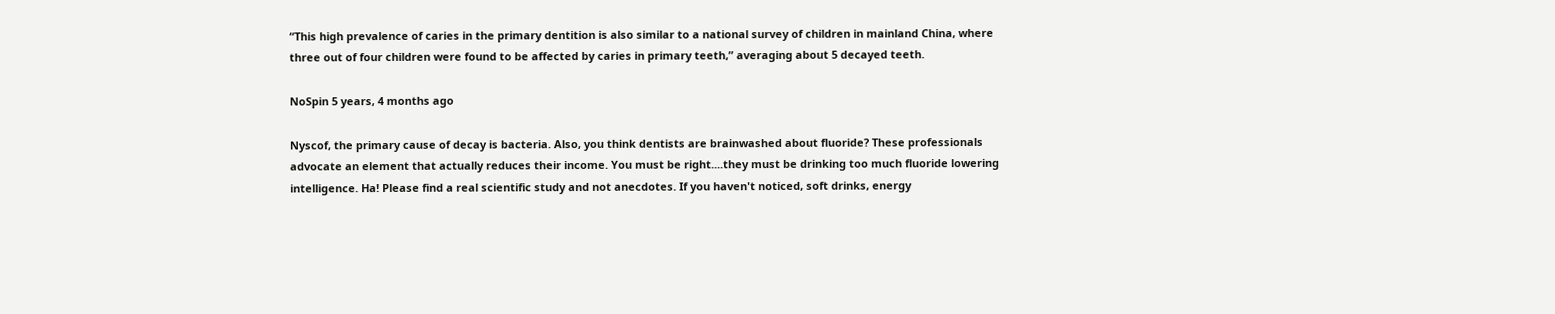“This high prevalence of caries in the primary dentition is also similar to a national survey of children in mainland China, where three out of four children were found to be affected by caries in primary teeth,” averaging about 5 decayed teeth.

NoSpin 5 years, 4 months ago

Nyscof, the primary cause of decay is bacteria. Also, you think dentists are brainwashed about fluoride? These professionals advocate an element that actually reduces their income. You must be right....they must be drinking too much fluoride lowering intelligence. Ha! Please find a real scientific study and not anecdotes. If you haven't noticed, soft drinks, energy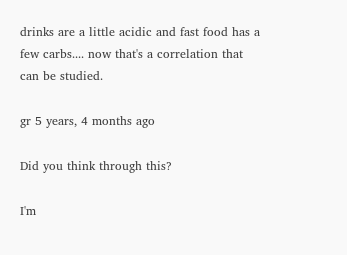drinks are a little acidic and fast food has a few carbs.... now that's a correlation that can be studied.

gr 5 years, 4 months ago

Did you think through this?

I'm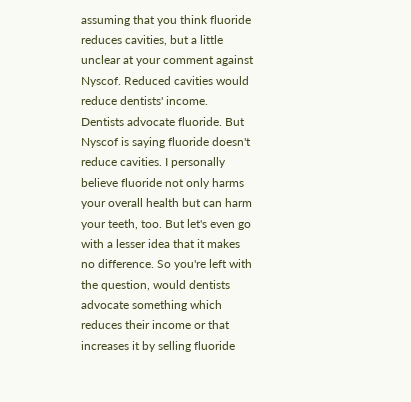assuming that you think fluoride reduces cavities, but a little unclear at your comment against Nyscof. Reduced cavities would reduce dentists' income. Dentists advocate fluoride. But Nyscof is saying fluoride doesn't reduce cavities. I personally believe fluoride not only harms your overall health but can harm your teeth, too. But let's even go with a lesser idea that it makes no difference. So you're left with the question, would dentists advocate something which reduces their income or that increases it by selling fluoride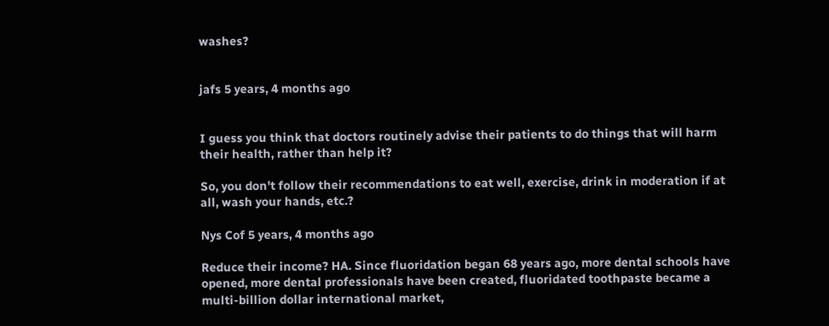washes?


jafs 5 years, 4 months ago


I guess you think that doctors routinely advise their patients to do things that will harm their health, rather than help it?

So, you don't follow their recommendations to eat well, exercise, drink in moderation if at all, wash your hands, etc.?

Nys Cof 5 years, 4 months ago

Reduce their income? HA. Since fluoridation began 68 years ago, more dental schools have opened, more dental professionals have been created, fluoridated toothpaste became a multi-billion dollar international market,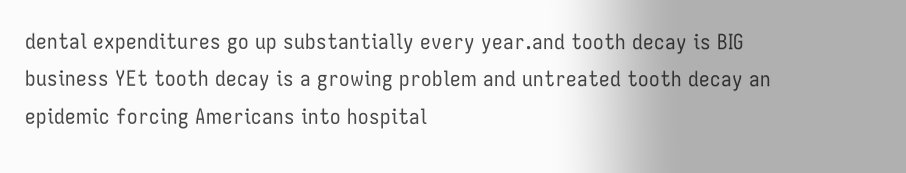dental expenditures go up substantially every year.and tooth decay is BIG business YEt tooth decay is a growing problem and untreated tooth decay an epidemic forcing Americans into hospital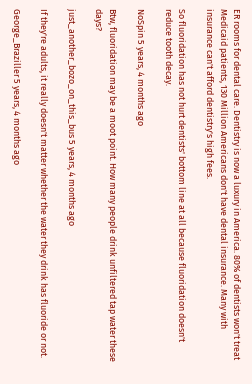ER rooms for dental care. Dentistry is now a luxury in America. 80% of dentists won't treat Medicaid patients, 130 Million Americans don't have dental insurance. Many with insurance can't afford dentistry's high fees.

So fluoridation has not hurt dentists' bottom line at all because fluoridation doesn't reduce tooth decay.

NoSpin 5 years, 4 months ago

Btw, fluoridation may be a moot point. How many people drink unfiltered tap water these days?

just_another_bozo_on_this_bus 5 years, 4 months ago

If they're adults, it really doesn't matter whether the water they drink has fluoride or not.

George_Braziller 5 years, 4 months ago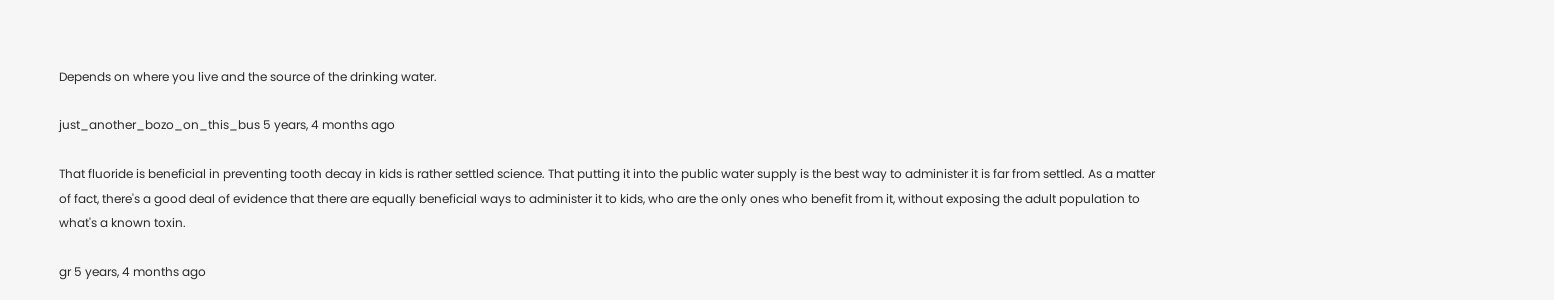Depends on where you live and the source of the drinking water.

just_another_bozo_on_this_bus 5 years, 4 months ago

That fluoride is beneficial in preventing tooth decay in kids is rather settled science. That putting it into the public water supply is the best way to administer it is far from settled. As a matter of fact, there's a good deal of evidence that there are equally beneficial ways to administer it to kids, who are the only ones who benefit from it, without exposing the adult population to what's a known toxin.

gr 5 years, 4 months ago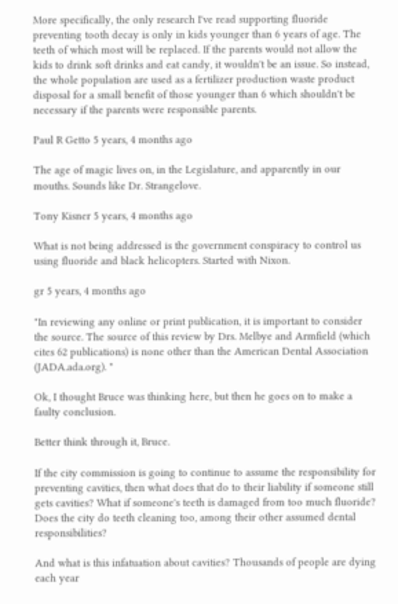More specifically, the only research I've read supporting fluoride preventing tooth decay is only in kids younger than 6 years of age. The teeth of which most will be replaced. If the parents would not allow the kids to drink soft drinks and eat candy, it wouldn't be an issue. So instead, the whole population are used as a fertilizer production waste product disposal for a small benefit of those younger than 6 which shouldn't be necessary if the parents were responsible parents.

Paul R Getto 5 years, 4 months ago

The age of magic lives on, in the Legislature, and apparently in our mouths. Sounds like Dr. Strangelove.

Tony Kisner 5 years, 4 months ago

What is not being addressed is the government conspiracy to control us using fluoride and black helicopters. Started with Nixon.

gr 5 years, 4 months ago

"In reviewing any online or print publication, it is important to consider the source. The source of this review by Drs. Melbye and Armfield (which cites 62 publications) is none other than the American Dental Association (JADA.ada.org). "

Ok, I thought Bruce was thinking here, but then he goes on to make a faulty conclusion.

Better think through it, Bruce.

If the city commission is going to continue to assume the responsibility for preventing cavities, then what does that do to their liability if someone still gets cavities? What if someone's teeth is damaged from too much fluoride? Does the city do teeth cleaning too, among their other assumed dental responsibilities?

And what is this infatuation about cavities? Thousands of people are dying each year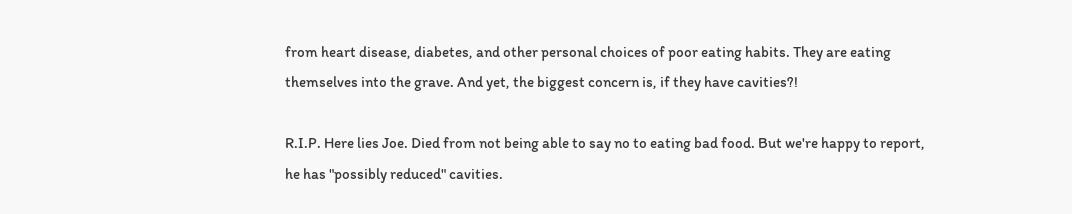from heart disease, diabetes, and other personal choices of poor eating habits. They are eating themselves into the grave. And yet, the biggest concern is, if they have cavities?!

R.I.P. Here lies Joe. Died from not being able to say no to eating bad food. But we're happy to report, he has "possibly reduced" cavities.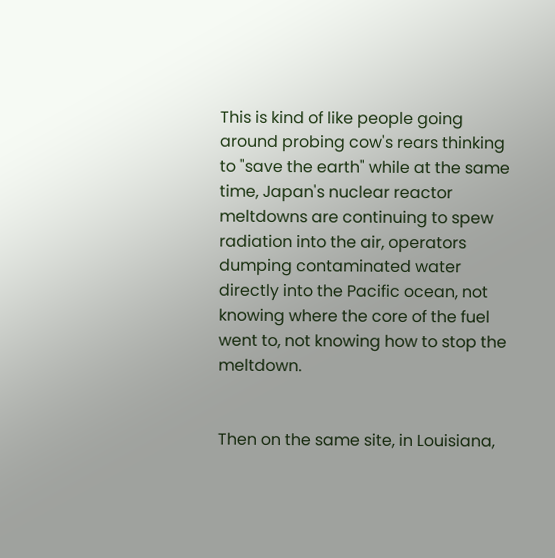This is kind of like people going around probing cow's rears thinking to "save the earth" while at the same time, Japan's nuclear reactor meltdowns are continuing to spew radiation into the air, operators dumping contaminated water directly into the Pacific ocean, not knowing where the core of the fuel went to, not knowing how to stop the meltdown.


Then on the same site, in Louisiana,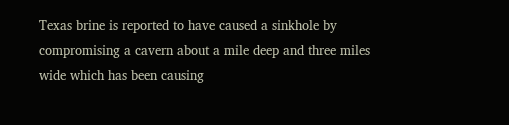Texas brine is reported to have caused a sinkhole by compromising a cavern about a mile deep and three miles wide which has been causing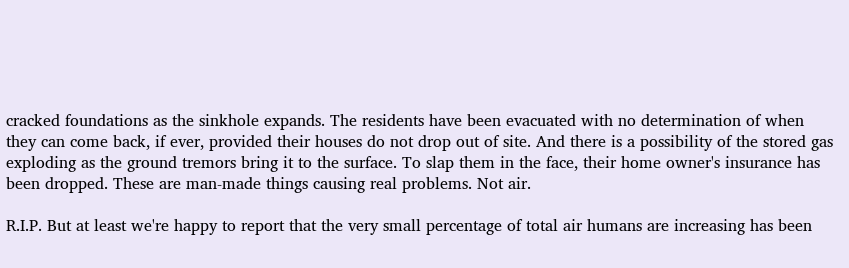cracked foundations as the sinkhole expands. The residents have been evacuated with no determination of when they can come back, if ever, provided their houses do not drop out of site. And there is a possibility of the stored gas exploding as the ground tremors bring it to the surface. To slap them in the face, their home owner's insurance has been dropped. These are man-made things causing real problems. Not air.

R.I.P. But at least we're happy to report that the very small percentage of total air humans are increasing has been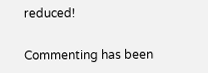reduced!

Commenting has been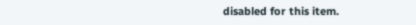disabled for this item.